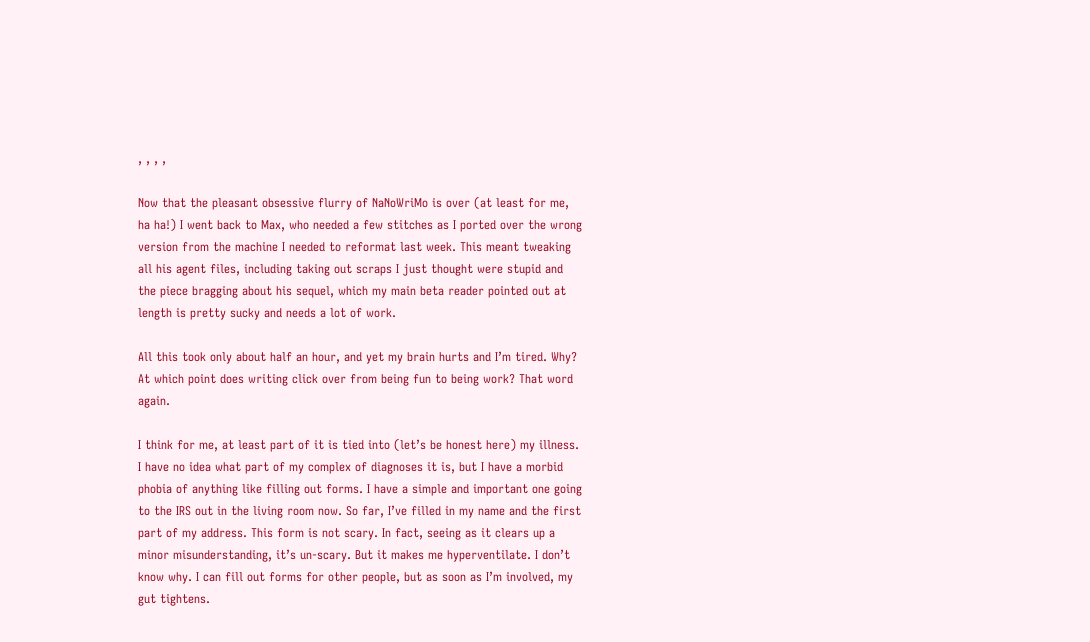, , , ,

Now that the pleasant obsessive flurry of NaNoWriMo is over (at least for me, ha ha!) I went back to Max, who needed a few stitches as I ported over the wrong version from the machine I needed to reformat last week. This meant tweaking all his agent files, including taking out scraps I just thought were stupid and the piece bragging about his sequel, which my main beta reader pointed out at length is pretty sucky and needs a lot of work.

All this took only about half an hour, and yet my brain hurts and I’m tired. Why? At which point does writing click over from being fun to being work? That word again.

I think for me, at least part of it is tied into (let’s be honest here) my illness. I have no idea what part of my complex of diagnoses it is, but I have a morbid phobia of anything like filling out forms. I have a simple and important one going to the IRS out in the living room now. So far, I’ve filled in my name and the first part of my address. This form is not scary. In fact, seeing as it clears up a minor misunderstanding, it’s un-scary. But it makes me hyperventilate. I don’t know why. I can fill out forms for other people, but as soon as I’m involved, my gut tightens.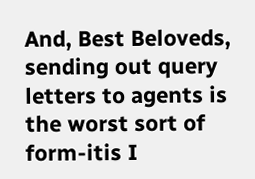And, Best Beloveds, sending out query letters to agents is the worst sort of form-itis I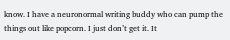know. I have a neuronormal writing buddy who can pump the things out like popcorn. I just don’t get it. It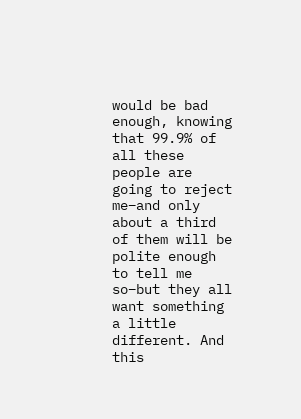would be bad enough, knowing that 99.9% of all these people are going to reject me–and only about a third of them will be polite enough to tell me so–but they all want something a little different. And this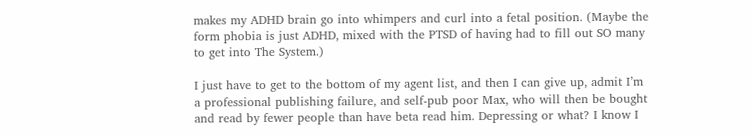makes my ADHD brain go into whimpers and curl into a fetal position. (Maybe the form phobia is just ADHD, mixed with the PTSD of having had to fill out SO many to get into The System.)

I just have to get to the bottom of my agent list, and then I can give up, admit I’m a professional publishing failure, and self-pub poor Max, who will then be bought and read by fewer people than have beta read him. Depressing or what? I know I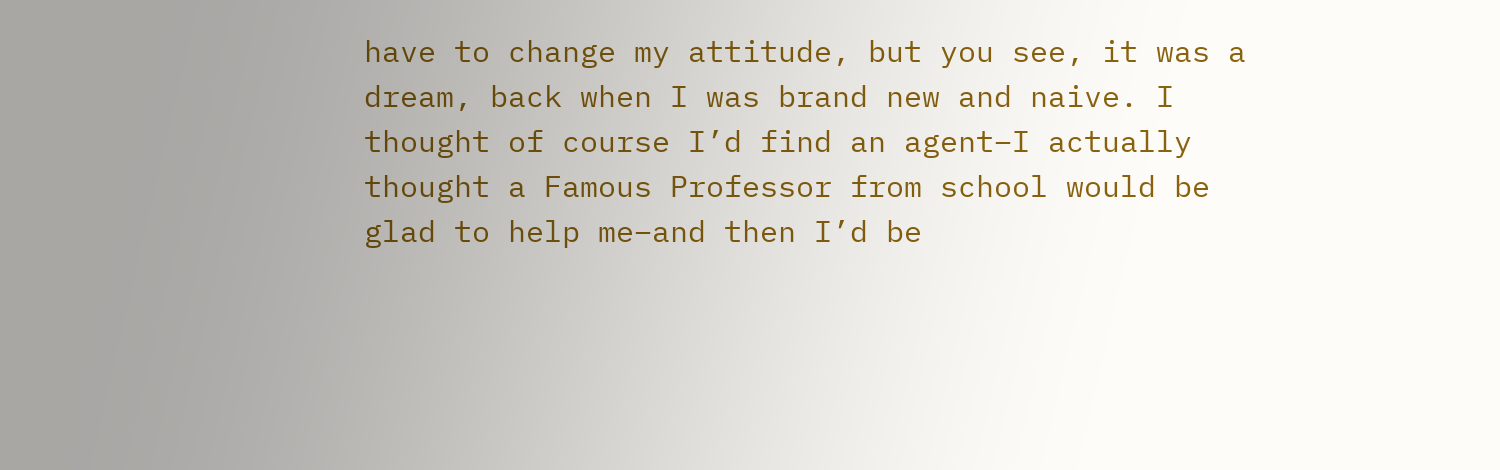have to change my attitude, but you see, it was a dream, back when I was brand new and naive. I thought of course I’d find an agent–I actually thought a Famous Professor from school would be glad to help me–and then I’d be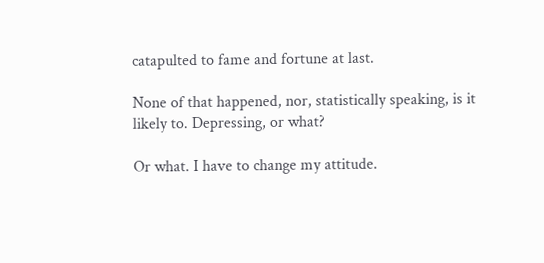catapulted to fame and fortune at last.

None of that happened, nor, statistically speaking, is it likely to. Depressing, or what?

Or what. I have to change my attitude.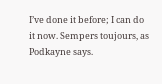I’ve done it before; I can do it now. Sempers toujours, as Podkayne says.